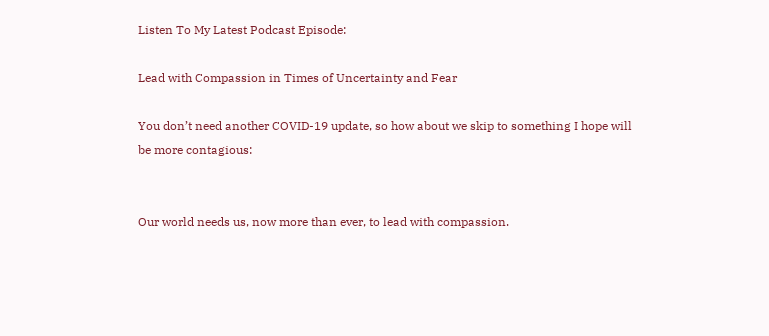Listen To My Latest Podcast Episode:

Lead with Compassion in Times of Uncertainty and Fear

You don’t need another COVID-19 update, so how about we skip to something I hope will be more contagious:


Our world needs us, now more than ever, to lead with compassion.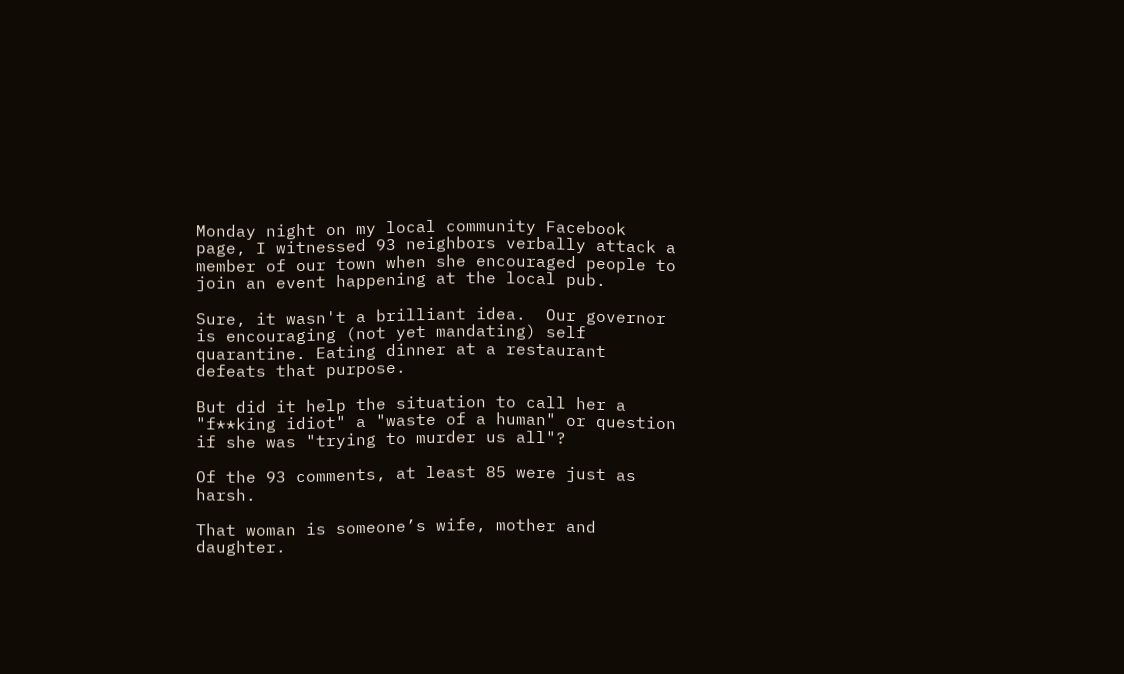Monday night on my local community Facebook page, I witnessed 93 neighbors verbally attack a member of our town when she encouraged people to join an event happening at the local pub.

Sure, it wasn't a brilliant idea.  Our governor is encouraging (not yet mandating) self quarantine. Eating dinner at a restaurant defeats that purpose.

But did it help the situation to call her a "f**king idiot" a "waste of a human" or question if she was "trying to murder us all"?

Of the 93 comments, at least 85 were just as harsh.

That woman is someone’s wife, mother and daughter.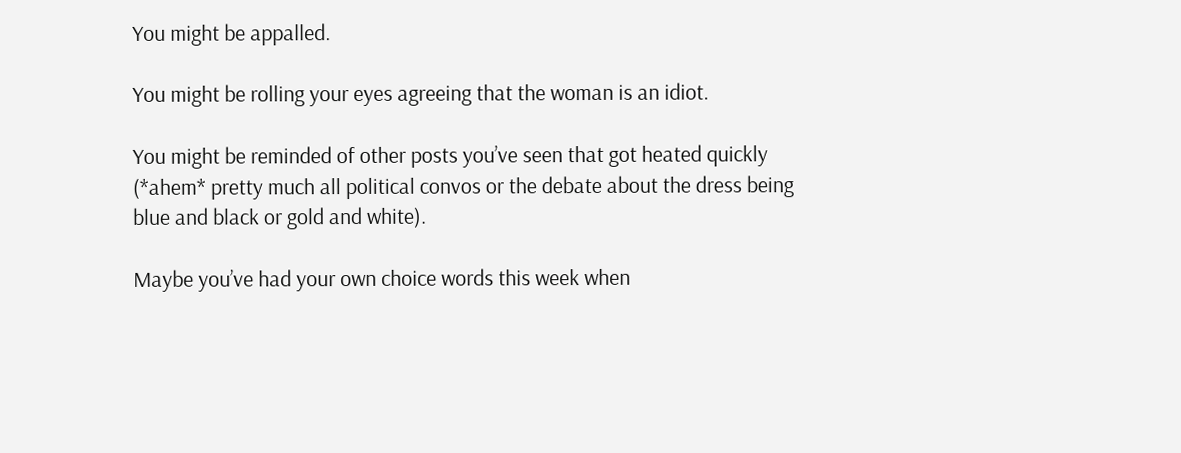You might be appalled.

You might be rolling your eyes agreeing that the woman is an idiot.

You might be reminded of other posts you’ve seen that got heated quickly (*ahem* pretty much all political convos or the debate about the dress being blue and black or gold and white).

Maybe you’ve had your own choice words this week when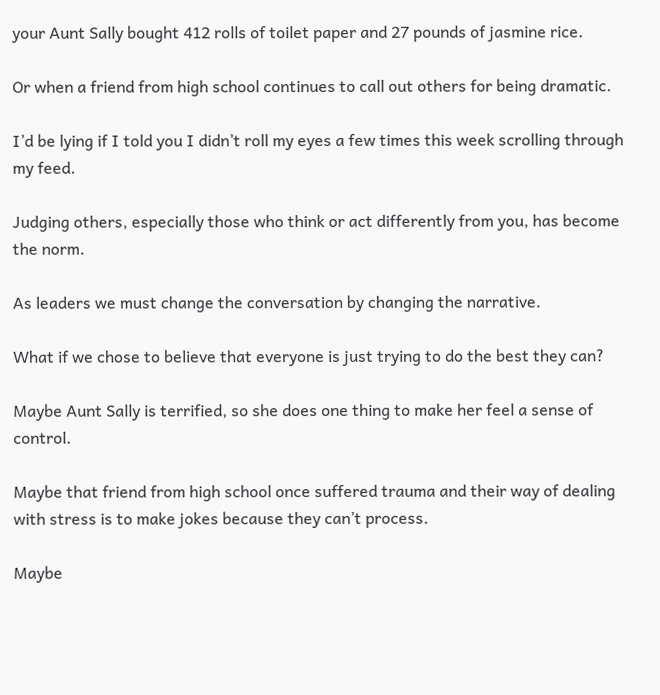your Aunt Sally bought 412 rolls of toilet paper and 27 pounds of jasmine rice.

Or when a friend from high school continues to call out others for being dramatic.

I’d be lying if I told you I didn’t roll my eyes a few times this week scrolling through my feed.

Judging others, especially those who think or act differently from you, has become the norm.

As leaders we must change the conversation by changing the narrative.

What if we chose to believe that everyone is just trying to do the best they can?

Maybe Aunt Sally is terrified, so she does one thing to make her feel a sense of control.

Maybe that friend from high school once suffered trauma and their way of dealing with stress is to make jokes because they can’t process.

Maybe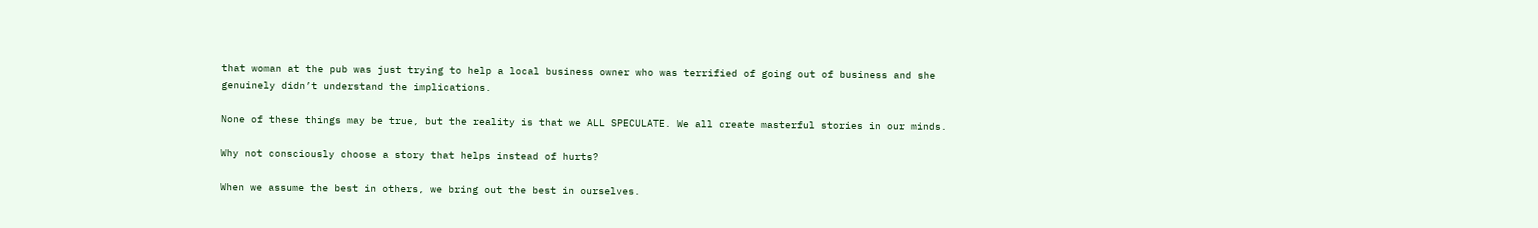that woman at the pub was just trying to help a local business owner who was terrified of going out of business and she genuinely didn’t understand the implications.

None of these things may be true, but the reality is that we ALL SPECULATE. We all create masterful stories in our minds.

Why not consciously choose a story that helps instead of hurts?

When we assume the best in others, we bring out the best in ourselves.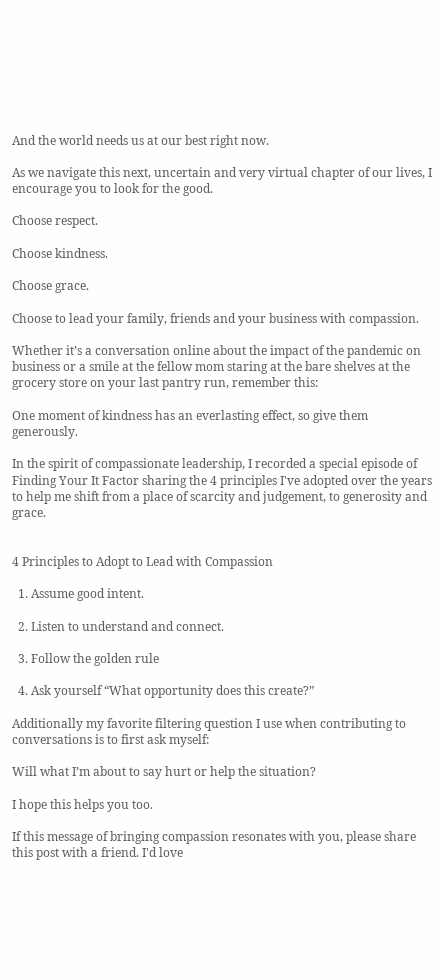And the world needs us at our best right now.

As we navigate this next, uncertain and very virtual chapter of our lives, I encourage you to look for the good.

Choose respect.

Choose kindness.

Choose grace.

Choose to lead your family, friends and your business with compassion.

Whether it’s a conversation online about the impact of the pandemic on business or a smile at the fellow mom staring at the bare shelves at the grocery store on your last pantry run, remember this:

One moment of kindness has an everlasting effect, so give them generously.

In the spirit of compassionate leadership, I recorded a special episode of Finding Your It Factor sharing the 4 principles I've adopted over the years to help me shift from a place of scarcity and judgement, to generosity and grace.


4 Principles to Adopt to Lead with Compassion

  1. Assume good intent.

  2. Listen to understand and connect.

  3. Follow the golden rule

  4. Ask yourself “What opportunity does this create?”

Additionally my favorite filtering question I use when contributing to conversations is to first ask myself:

Will what I’m about to say hurt or help the situation?

I hope this helps you too.

If this message of bringing compassion resonates with you, please share this post with a friend. I'd love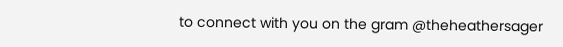to connect with you on the gram @theheathersager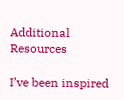Additional Resources

I’ve been inspired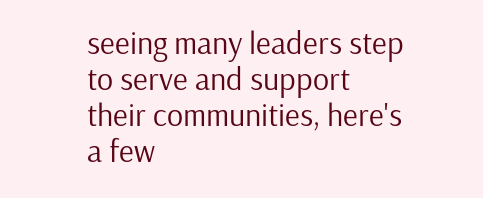seeing many leaders step to serve and support their communities, here's a few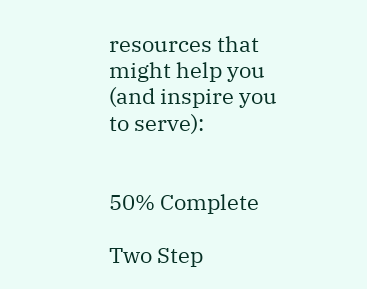resources that might help you (and inspire you to serve):


50% Complete

Two Step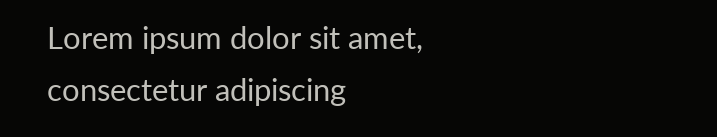Lorem ipsum dolor sit amet, consectetur adipiscing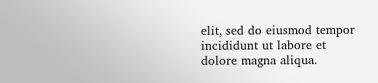elit, sed do eiusmod tempor incididunt ut labore et dolore magna aliqua.